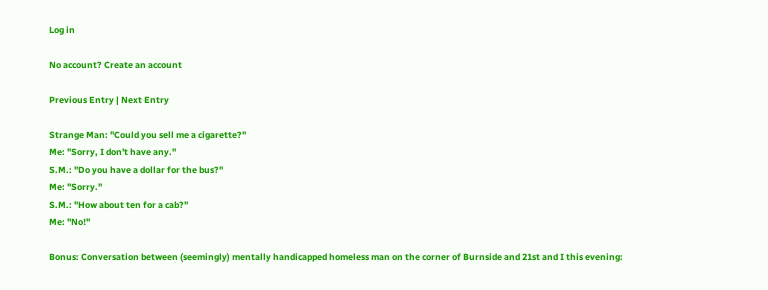Log in

No account? Create an account

Previous Entry | Next Entry

Strange Man: "Could you sell me a cigarette?"
Me: "Sorry, I don't have any."
S.M.: "Do you have a dollar for the bus?"
Me: "Sorry."
S.M.: "How about ten for a cab?"
Me: "No!"

Bonus: Conversation between (seemingly) mentally handicapped homeless man on the corner of Burnside and 21st and I this evening: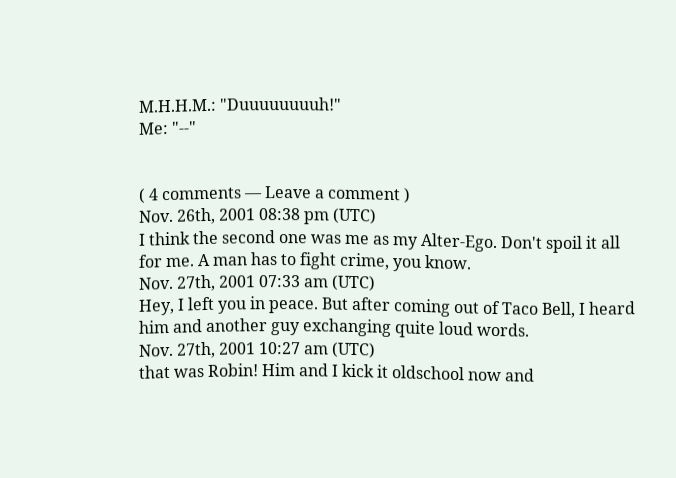M.H.H.M.: "Duuuuuuuuh!"
Me: "--"


( 4 comments — Leave a comment )
Nov. 26th, 2001 08:38 pm (UTC)
I think the second one was me as my Alter-Ego. Don't spoil it all for me. A man has to fight crime, you know.
Nov. 27th, 2001 07:33 am (UTC)
Hey, I left you in peace. But after coming out of Taco Bell, I heard him and another guy exchanging quite loud words.
Nov. 27th, 2001 10:27 am (UTC)
that was Robin! Him and I kick it oldschool now and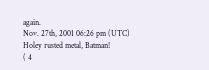again.
Nov. 27th, 2001 06:26 pm (UTC)
Holey rusted metal, Batman!
( 4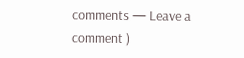comments — Leave a comment )